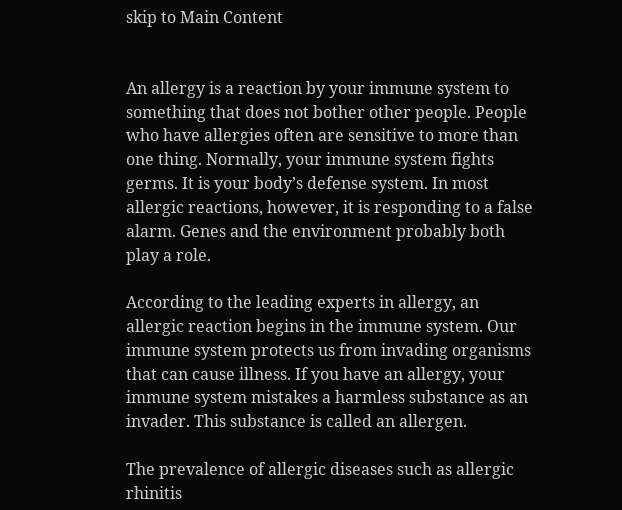skip to Main Content


An allergy is a reaction by your immune system to something that does not bother other people. People who have allergies often are sensitive to more than one thing. Normally, your immune system fights germs. It is your body’s defense system. In most allergic reactions, however, it is responding to a false alarm. Genes and the environment probably both play a role.

According to the leading experts in allergy, an allergic reaction begins in the immune system. Our immune system protects us from invading organisms that can cause illness. If you have an allergy, your immune system mistakes a harmless substance as an invader. This substance is called an allergen.

The prevalence of allergic diseases such as allergic rhinitis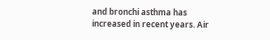and bronchi asthma has increased in recent years. Air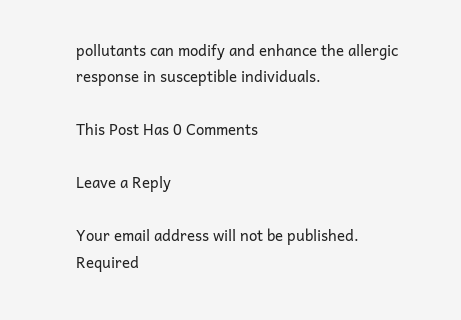pollutants can modify and enhance the allergic response in susceptible individuals.

This Post Has 0 Comments

Leave a Reply

Your email address will not be published. Required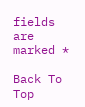fields are marked *

Back To Top